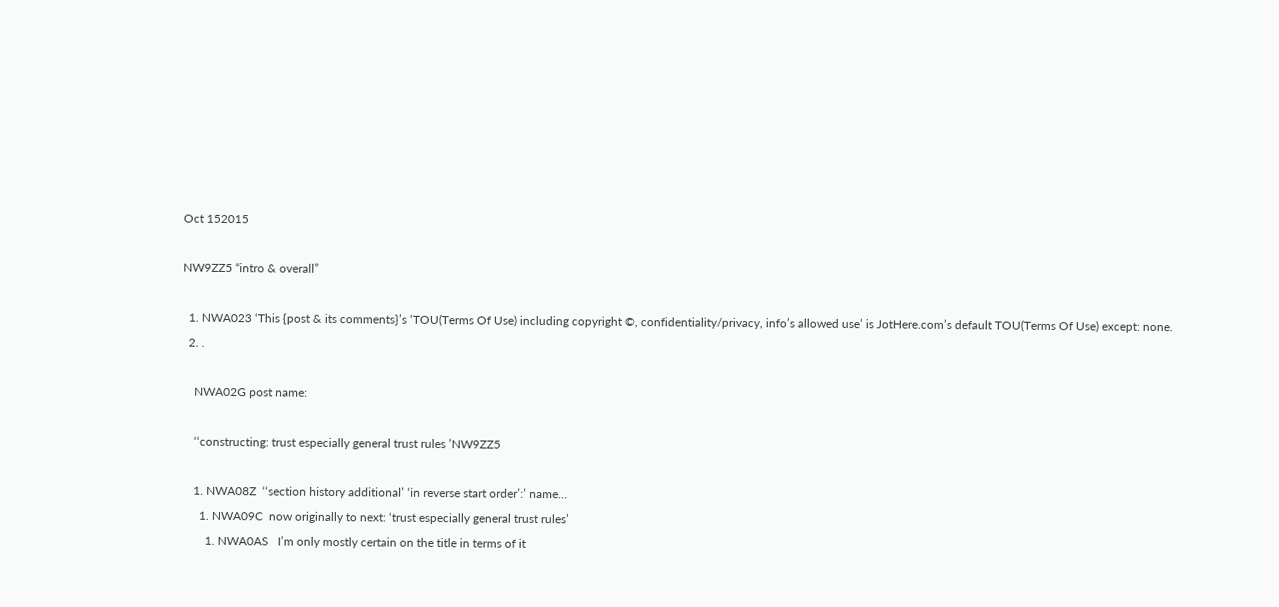Oct 152015

NW9ZZ5 “intro & overall”

  1. NWA023 ‘This {post & its comments}’s ‘TOU(Terms Of Use) including copyright ©, confidentiality/privacy, info’s allowed use’ is JotHere.com’s default TOU(Terms Of Use) except: none.
  2. .

    NWA02G post name:

    ‘‘constructing: trust especially general trust rules ’NW9ZZ5

    1. NWA08Z  ‘‘section history additional’ ‘in reverse start order’:’ name…
      1. NWA09C  now originally to next: ‘trust especially general trust rules’
        1. NWA0AS   I’m only mostly certain on the title in terms of it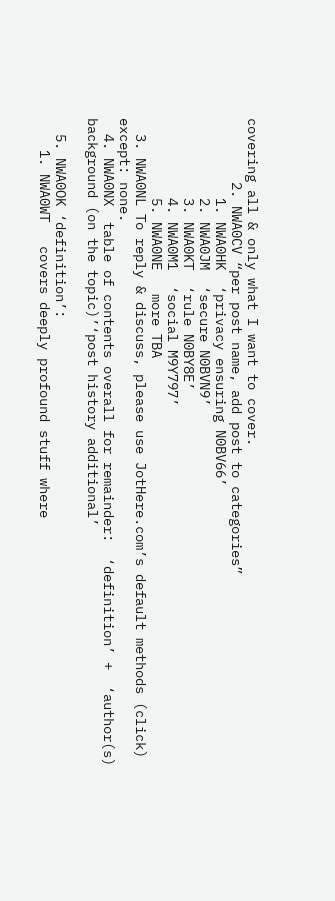covering all & only what I want to cover.
        2. NWA0CV “per post name, add post to categories”
          1. NWA0HK  ‘privacy ensuring N0BV66’
          2. NWA0JM  ‘secure N0BVN9’
          3. NWA0KT  ‘rule N0BY8E’
          4. NWA0M1  ‘social M9Y797’
          5. NWA0NE   more TBA
  3. NWA0NL To reply & discuss, please use JotHere.com’s default methods (click) except: none.
  4. NWA0NX  table of contents overall for remainder:  ‘definition’ +  ‘author(s) background (on the topic)’‘post history additional’

  5. NWA0OK ‘definition’:
    1. NWA0WT   covers deeply profound stuff where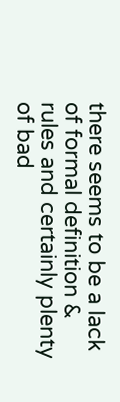there seems to be a lack of formal definition & rules and certainly plenty of bad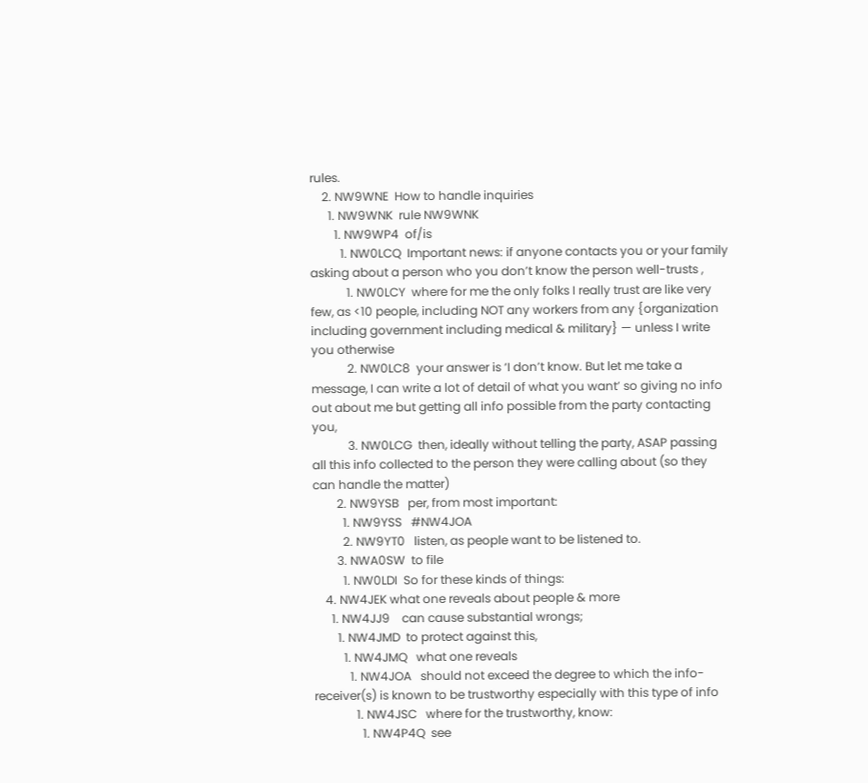rules.
    2. NW9WNE  How to handle inquiries
      1. NW9WNK  rule NW9WNK
        1. NW9WP4  of/is
          1. NW0LCQ  Important news: if anyone contacts you or your family asking about a person who you don’t know the person well-trusts ,
            1. NW0LCY  where for me the only folks I really trust are like very few, as <10 people, including NOT any workers from any {organization including government including medical & military} — unless I write you otherwise
            2. NW0LC8  your answer is ‘I don’t know. But let me take a message, I can write a lot of detail of what you want’ so giving no info out about me but getting all info possible from the party contacting you,
            3. NW0LCG  then, ideally without telling the party, ASAP passing all this info collected to the person they were calling about (so they can handle the matter)
        2. NW9YSB   per, from most important:
          1. NW9YSS   #NW4JOA
          2. NW9YT0   listen, as people want to be listened to.
        3. NWA0SW  to file
          1. NW0LDI  So for these kinds of things:
    4. NW4JEK what one reveals about people & more
      1. NW4JJ9    can cause substantial wrongs;
        1. NW4JMD  to protect against this,
          1. NW4JMQ   what one reveals
            1. NW4JOA   should not exceed the degree to which the info-receiver(s) is known to be trustworthy especially with this type of info
              1. NW4JSC   where for the trustworthy, know:
                1. NW4P4Q  see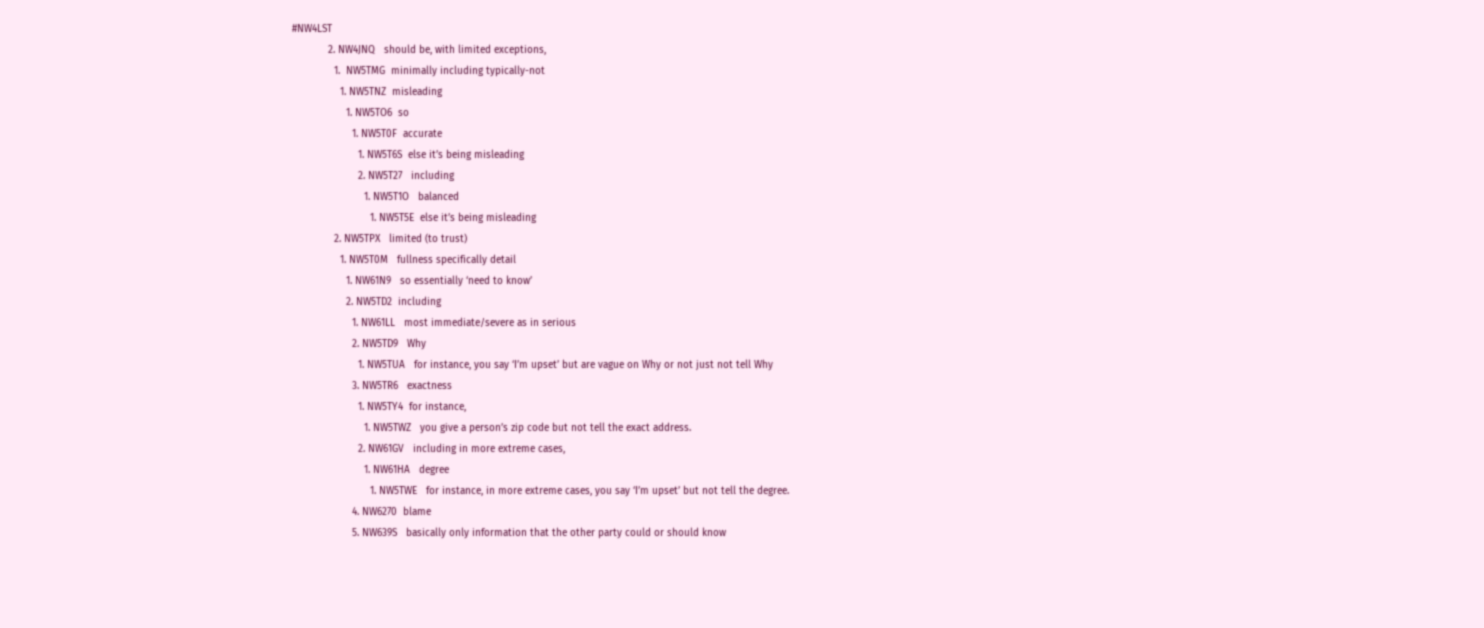#NW4LST
            2. NW4JNQ   should be, with limited exceptions,
              1.  NW5TMG  minimally including typically-not
                1. NW5TNZ  misleading
                  1. NW5TO6  so
                    1. NW5T0F  accurate
                      1. NW5T6S  else it’s being misleading
                      2. NW5T27   including
                        1. NW5T1O   balanced
                          1. NW5T5E  else it’s being misleading
              2. NW5TPX   limited (to trust)
                1. NW5T0M   fullness specifically detail
                  1. NW61N9   so essentially ‘need to know’
                  2. NW5TD2  including
                    1. NW61LL   most immediate/severe as in serious
                    2. NW5TD9   Why
                      1. NW5TUA   for instance, you say ‘I’m upset’ but are vague on Why or not just not tell Why
                    3. NW5TR6   exactness
                      1. NW5TY4  for instance,
                        1. NW5TWZ   you give a person’s zip code but not tell the exact address.
                      2. NW61GV   including in more extreme cases,
                        1. NW61HA   degree
                          1. NW5TWE   for instance, in more extreme cases, you say ‘I’m upset’ but not tell the degree.
                    4. NW6270  blame
                    5. NW639S   basically only information that the other party could or should know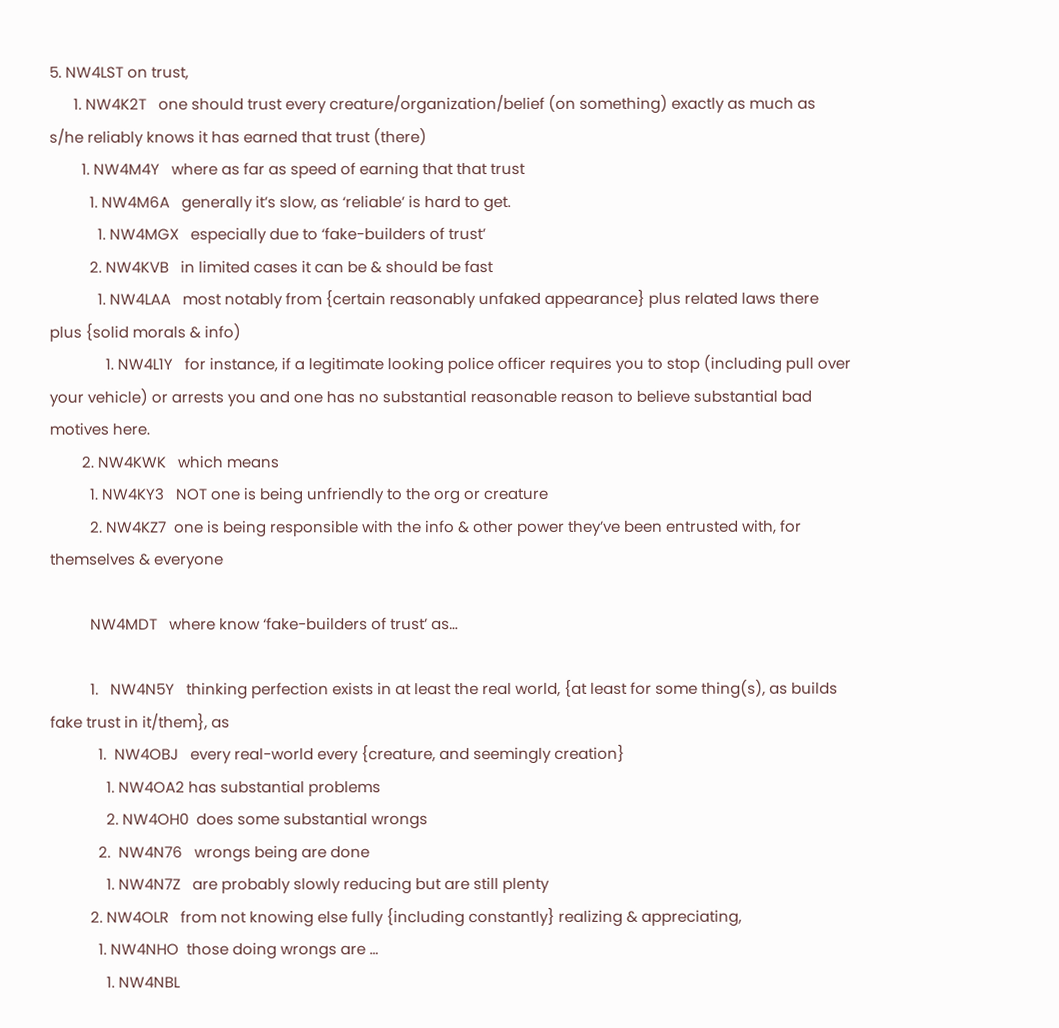5. NW4LST on trust,
      1. NW4K2T   one should trust every creature/organization/belief (on something) exactly as much as s/he reliably knows it has earned that trust (there)
        1. NW4M4Y   where as far as speed of earning that that trust
          1. NW4M6A   generally it’s slow, as ‘reliable’ is hard to get.
            1. NW4MGX   especially due to ‘fake-builders of trust’
          2. NW4KVB   in limited cases it can be & should be fast
            1. NW4LAA   most notably from {certain reasonably unfaked appearance} plus related laws there plus {solid morals & info)
              1. NW4L1Y   for instance, if a legitimate looking police officer requires you to stop (including pull over your vehicle) or arrests you and one has no substantial reasonable reason to believe substantial bad motives here.
        2. NW4KWK   which means
          1. NW4KY3   NOT one is being unfriendly to the org or creature
          2. NW4KZ7  one is being responsible with the info & other power they’ve been entrusted with, for themselves & everyone

          NW4MDT   where know ‘fake-builders of trust’ as…

          1.   NW4N5Y   thinking perfection exists in at least the real world, {at least for some thing(s), as builds fake trust in it/them}, as
            1.  NW4OBJ   every real-world every {creature, and seemingly creation}
              1. NW4OA2 has substantial problems
              2. NW4OH0  does some substantial wrongs
            2.  NW4N76   wrongs being are done
              1. NW4N7Z   are probably slowly reducing but are still plenty
          2. NW4OLR   from not knowing else fully {including constantly} realizing & appreciating,
            1. NW4NHO  those doing wrongs are …
              1. NW4NBL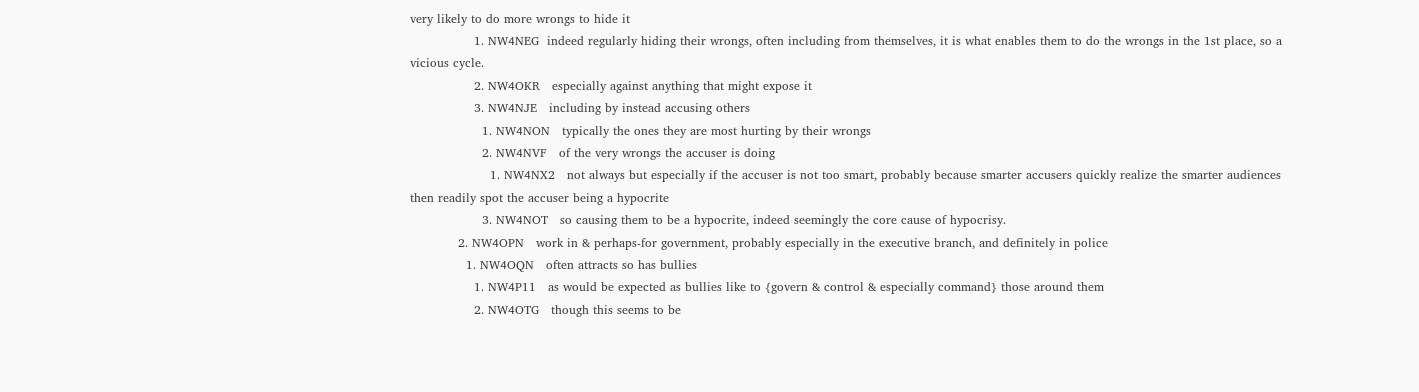very likely to do more wrongs to hide it
                1. NW4NEG  indeed regularly hiding their wrongs, often including from themselves, it is what enables them to do the wrongs in the 1st place, so a vicious cycle.
                2. NW4OKR   especially against anything that might expose it
                3. NW4NJE   including by instead accusing others
                  1. NW4NON   typically the ones they are most hurting by their wrongs
                  2. NW4NVF   of the very wrongs the accuser is doing
                    1. NW4NX2   not always but especially if the accuser is not too smart, probably because smarter accusers quickly realize the smarter audiences then readily spot the accuser being a hypocrite
                  3. NW4NOT   so causing them to be a hypocrite, indeed seemingly the core cause of hypocrisy.
            2. NW4OPN   work in & perhaps-for government, probably especially in the executive branch, and definitely in police
              1. NW4OQN   often attracts so has bullies
                1. NW4P11   as would be expected as bullies like to {govern & control & especially command} those around them
                2. NW4OTG   though this seems to be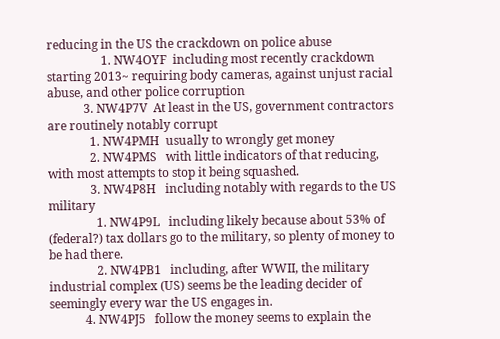reducing in the US the crackdown on police abuse
                  1. NW4OYF  including most recently crackdown starting 2013~ requiring body cameras, against unjust racial abuse, and other police corruption
            3. NW4P7V  At least in the US, government contractors are routinely notably corrupt
              1. NW4PMH  usually to wrongly get money
              2. NW4PMS   with little indicators of that reducing, with most attempts to stop it being squashed.
              3. NW4P8H   including notably with regards to the US military
                1. NW4P9L   including likely because about 53% of (federal?) tax dollars go to the military, so plenty of money to be had there.
                2. NW4PB1   including, after WWII, the military industrial complex (US) seems be the leading decider of seemingly every war the US engages in.
            4. NW4PJ5   follow the money seems to explain the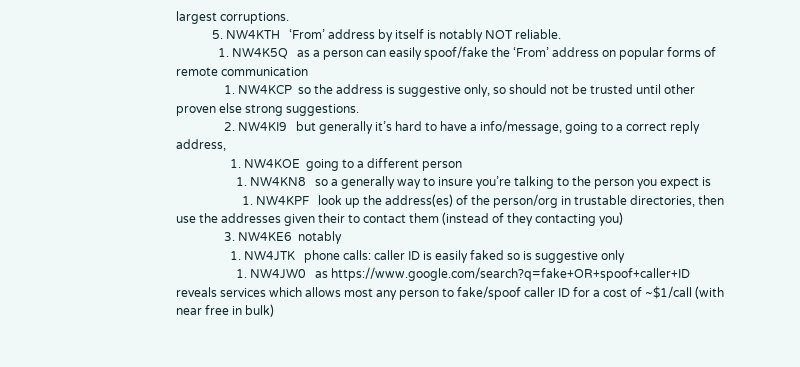largest corruptions.
            5. NW4KTH   ‘From’ address by itself is notably NOT reliable.
              1. NW4K5Q   as a person can easily spoof/fake the ‘From’ address on popular forms of remote communication
                1. NW4KCP  so the address is suggestive only, so should not be trusted until other proven else strong suggestions.
                2. NW4KI9   but generally it’s hard to have a info/message, going to a correct reply address,
                  1. NW4KOE  going to a different person
                    1. NW4KN8   so a generally way to insure you’re talking to the person you expect is
                      1. NW4KPF   look up the address(es) of the person/org in trustable directories, then use the addresses given their to contact them (instead of they contacting you)
                3. NW4KE6  notably
                  1. NW4JTK   phone calls: caller ID is easily faked so is suggestive only
                    1. NW4JW0   as https://www.google.com/search?q=fake+OR+spoof+caller+ID reveals services which allows most any person to fake/spoof caller ID for a cost of ~$1/call (with near free in bulk)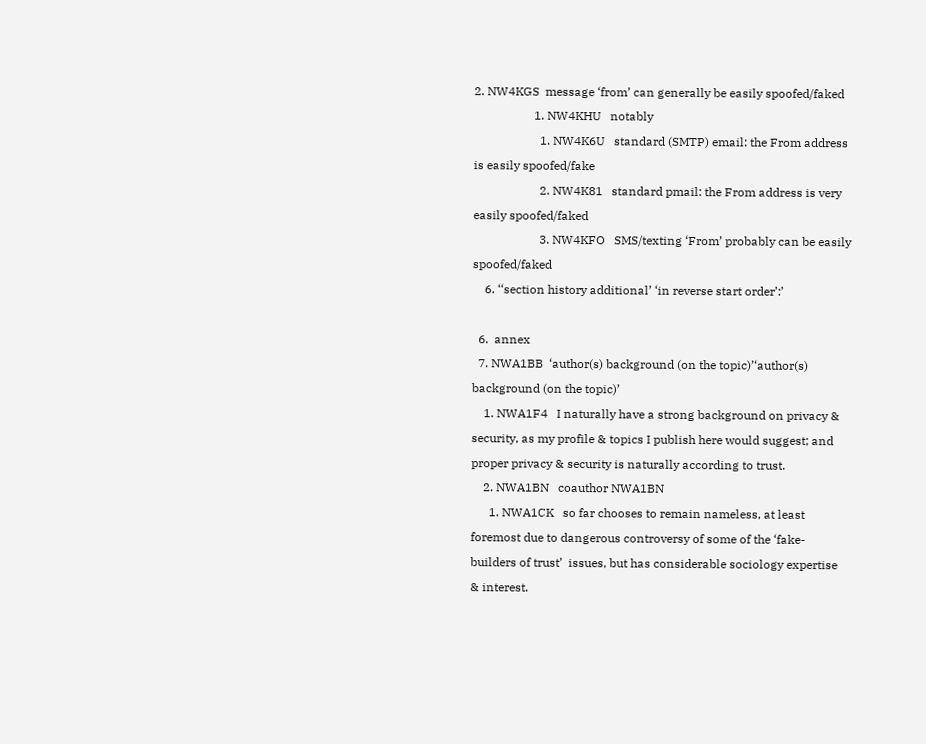2. NW4KGS  message ‘from’ can generally be easily spoofed/faked
                    1. NW4KHU   notably
                      1. NW4K6U   standard (SMTP) email: the From address is easily spoofed/fake
                      2. NW4K81   standard pmail: the From address is very easily spoofed/faked
                      3. NW4KFO   SMS/texting ‘From’ probably can be easily spoofed/faked
    6. ‘‘section history additional’ ‘in reverse start order’:’

  6.  annex
  7. NWA1BB  ‘author(s) background (on the topic)’‘author(s) background (on the topic)’
    1. NWA1F4   I naturally have a strong background on privacy & security, as my profile & topics I publish here would suggest; and proper privacy & security is naturally according to trust.
    2. NWA1BN   coauthor NWA1BN
      1. NWA1CK   so far chooses to remain nameless, at least foremost due to dangerous controversy of some of the ‘fake-builders of trust’  issues, but has considerable sociology expertise & interest.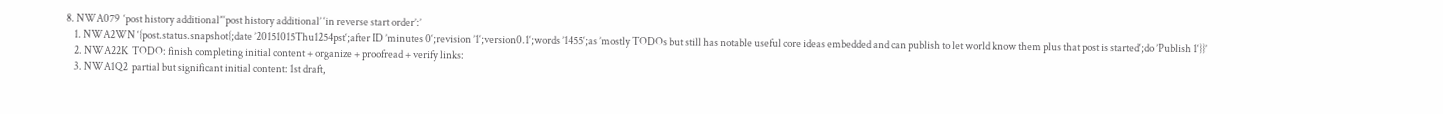8. NWA079  ‘post history additional’‘‘post history additional’ ‘in reverse start order’:’
    1. NWA2WN ‘{post.status.snapshot{;date ’20151015Thu1254pst‘;after ID ’minutes 0‘;revision ’1‘;version0.1‘;words ’1455‘;as ’mostly TODOs but still has notable useful core ideas embedded and can publish to let world know them plus that post is started‘;do ’Publish 1‘}}’
    2. NWA22K  TODO: finish completing initial content + organize + proofread + verify links:
    3. NWA1Q2  partial but significant initial content: 1st draft,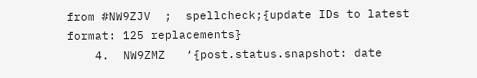from #NW9ZJV  ;  spellcheck;{update IDs to latest format: 125 replacements}
    4.  NW9ZMZ   ‘{post.status.snapshot: date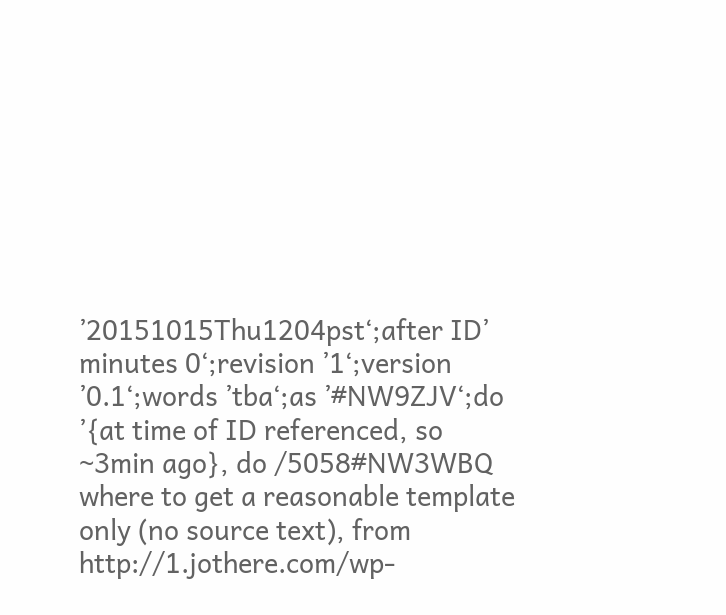’20151015Thu1204pst‘;after ID’ minutes 0‘;revision ’1‘;version ’0.1‘;words ’tba‘;as ’#NW9ZJV‘;do ’{at time of ID referenced, so ~3min ago}, do /5058#NW3WBQ where to get a reasonable template only (no source text), from http://1.jothere.com/wp-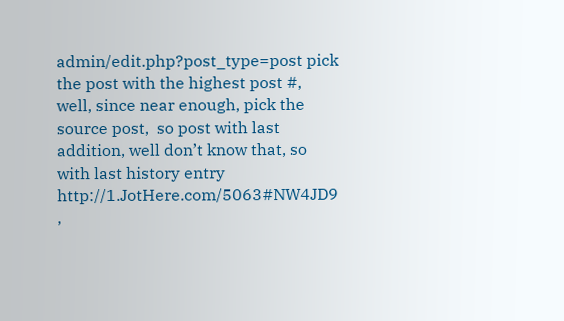admin/edit.php?post_type=post pick the post with the highest post #, well, since near enough, pick the source post,  so post with last addition, well don’t know that, so with last history entry http://1.JotHere.com/5063#NW4JD9 ,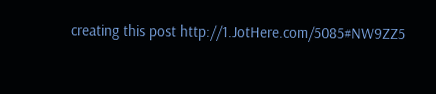creating this post http://1.JotHere.com/5085#NW9ZZ5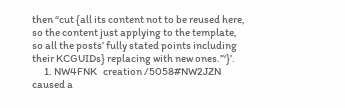then “cut {all its content not to be reused here, so the content just applying to the template, so all the posts’ fully stated points including their KCGUIDs} replacing with new ones.”‘}’.
      1. NW4FNK   creation /5058#NW2JZN caused a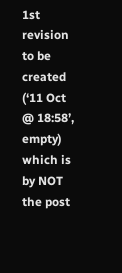1st revision to be created (‘11 Oct @ 18:58’, empty) which is by NOT the post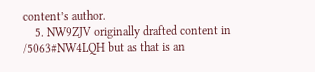content’s author.
    5. NW9ZJV originally drafted content in /5063#NW4LQH but as that is an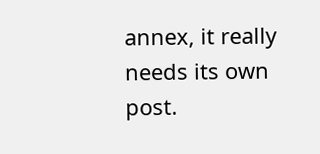annex, it really needs its own post.